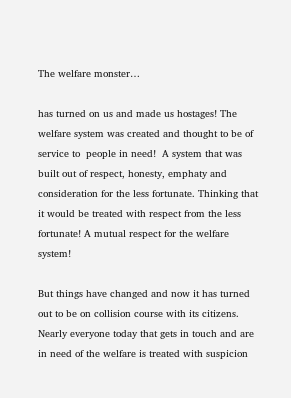The welfare monster…

has turned on us and made us hostages! The welfare system was created and thought to be of service to  people in need!  A system that was built out of respect, honesty, emphaty and consideration for the less fortunate. Thinking that it would be treated with respect from the less fortunate! A mutual respect for the welfare system!

But things have changed and now it has turned out to be on collision course with its citizens. Nearly everyone today that gets in touch and are in need of the welfare is treated with suspicion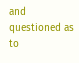and questioned as to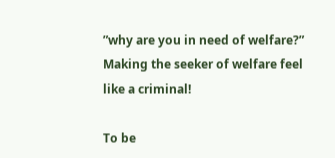”why are you in need of welfare?” Making the seeker of welfare feel like a criminal!

To be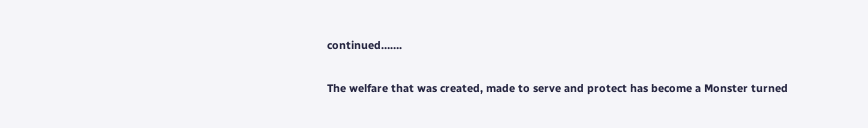continued…….

The welfare that was created, made to serve and protect has become a Monster turned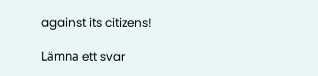against its citizens!

Lämna ett svar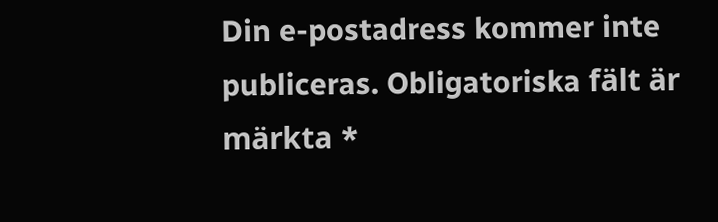Din e-postadress kommer inte publiceras. Obligatoriska fält är märkta *